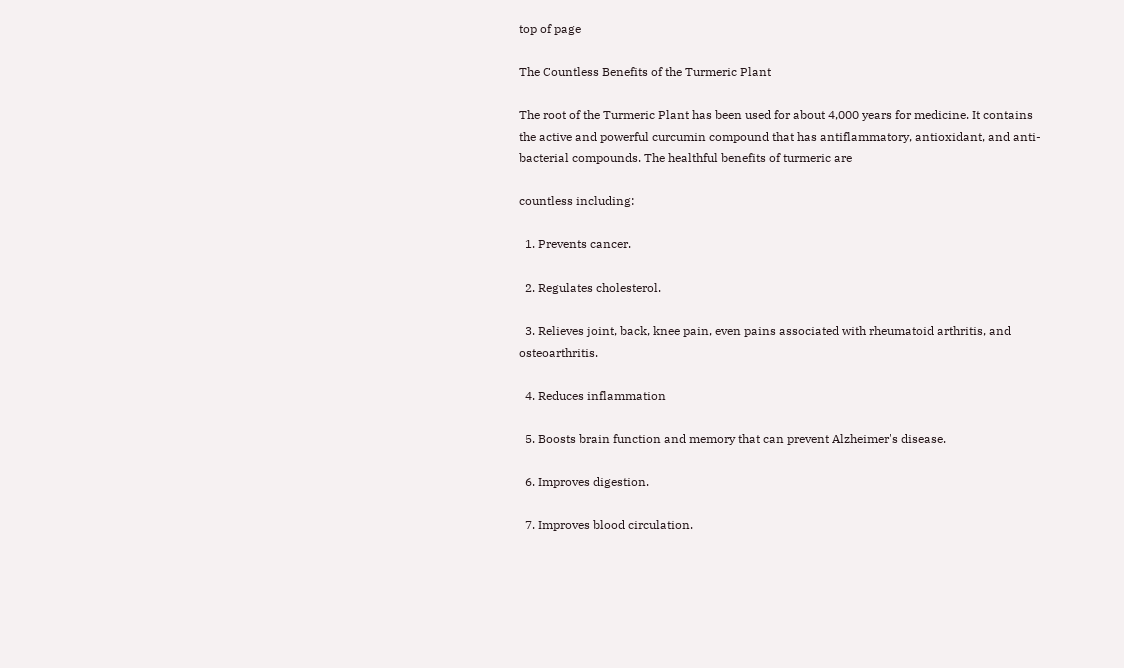top of page

The Countless Benefits of the Turmeric Plant

The root of the Turmeric Plant has been used for about 4,000 years for medicine. It contains the active and powerful curcumin compound that has antiflammatory, antioxidant, and anti-bacterial compounds. The healthful benefits of turmeric are

countless including:

  1. Prevents cancer.

  2. Regulates cholesterol.

  3. Relieves joint, back, knee pain, even pains associated with rheumatoid arthritis, and osteoarthritis.

  4. Reduces inflammation

  5. Boosts brain function and memory that can prevent Alzheimer's disease.

  6. Improves digestion.

  7. Improves blood circulation.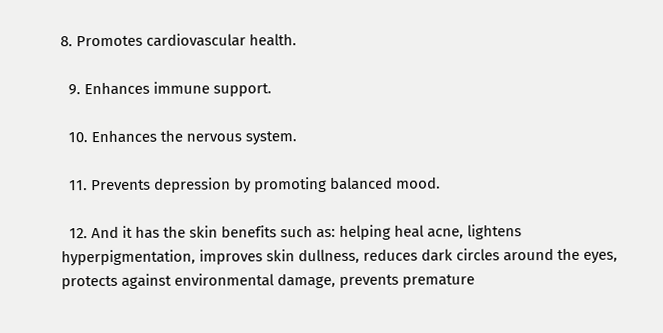8. Promotes cardiovascular health.

  9. Enhances immune support.

  10. Enhances the nervous system.

  11. Prevents depression by promoting balanced mood.

  12. And it has the skin benefits such as: helping heal acne, lightens hyperpigmentation, improves skin dullness, reduces dark circles around the eyes, protects against environmental damage, prevents premature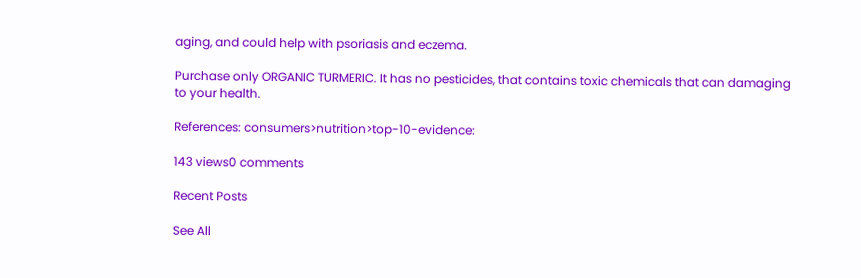aging, and could help with psoriasis and eczema.

Purchase only ORGANIC TURMERIC. It has no pesticides, that contains toxic chemicals that can damaging to your health.

References: consumers>nutrition>top-10-evidence:

143 views0 comments

Recent Posts

See All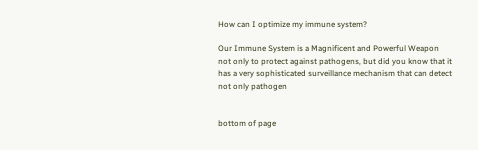How can I optimize my immune system?

Our Immune System is a Magnificent and Powerful Weapon not only to protect against pathogens, but did you know that it has a very sophisticated surveillance mechanism that can detect not only pathogen


bottom of page